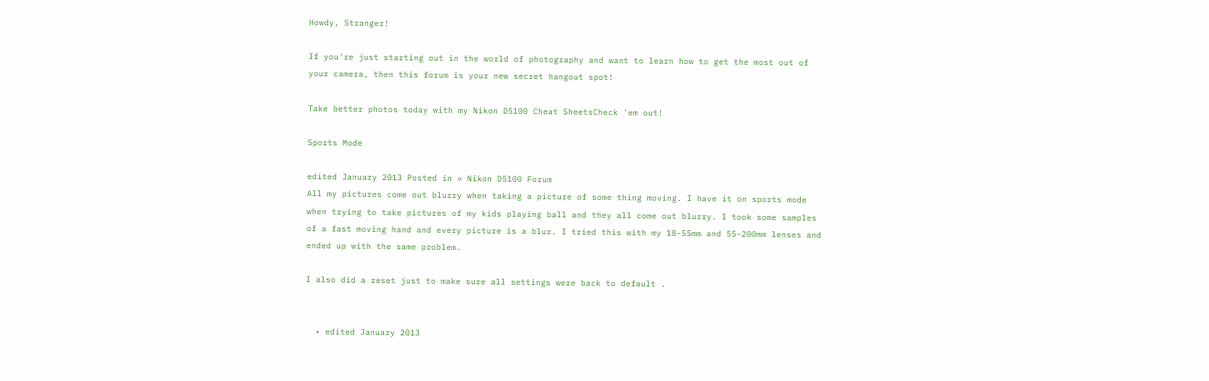Howdy, Stranger!

If you're just starting out in the world of photography and want to learn how to get the most out of your camera, then this forum is your new secret hangout spot!

Take better photos today with my Nikon D5100 Cheat SheetsCheck 'em out!

Sports Mode

edited January 2013 Posted in » Nikon D5100 Forum
All my pictures come out blurry when taking a picture of some thing moving. I have it on sports mode when trying to take pictures of my kids playing ball and they all come out blurry. I took some samples of a fast moving hand and every picture is a blur. I tried this with my 18-55mm and 55-200mm lenses and ended up with the same problem.

I also did a reset just to make sure all settings were back to default .


  • edited January 2013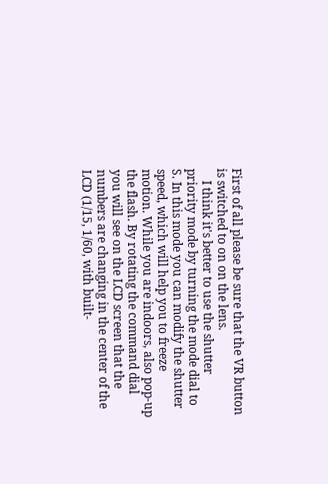First of all please be sure that the VR button is switched to on on the lens.
    I think it's better to use the shutter priority mode by turning the mode dial to S. In this mode you can modify the shutter speed, which will help you to freeze motion. While you are indoors, also pop-up the flash. By rotating the command dial you will see on the LCD screen that the numbers are changing in the center of the LCD (1/15, 1/60, with built-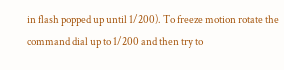in flash popped up until 1/200). To freeze motion rotate the command dial up to 1/200 and then try to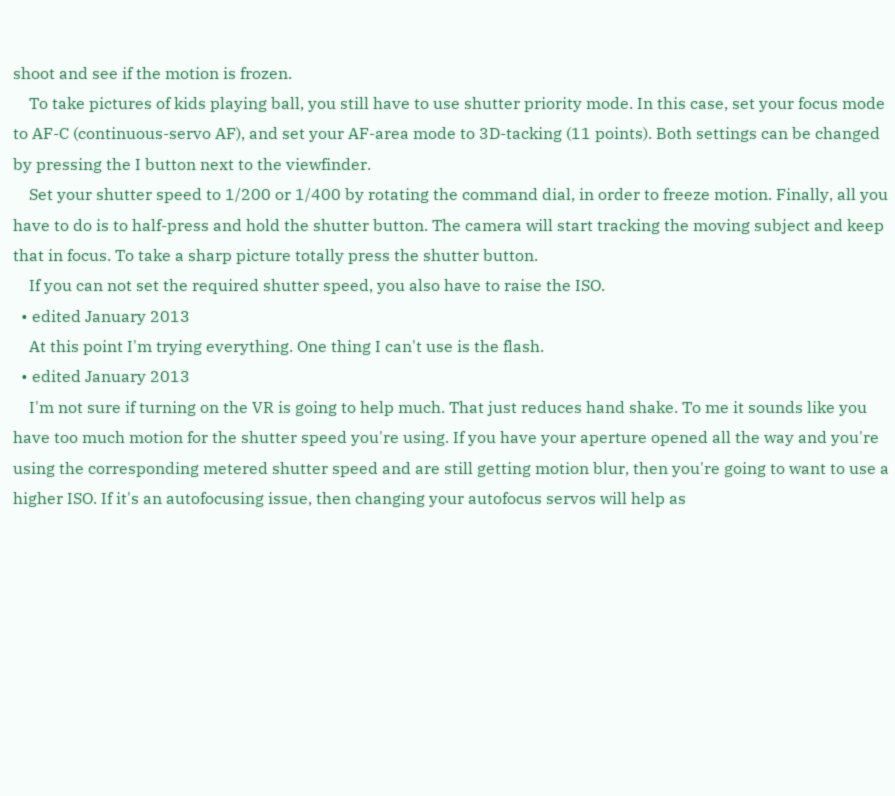shoot and see if the motion is frozen.
    To take pictures of kids playing ball, you still have to use shutter priority mode. In this case, set your focus mode to AF-C (continuous-servo AF), and set your AF-area mode to 3D-tacking (11 points). Both settings can be changed by pressing the I button next to the viewfinder.
    Set your shutter speed to 1/200 or 1/400 by rotating the command dial, in order to freeze motion. Finally, all you have to do is to half-press and hold the shutter button. The camera will start tracking the moving subject and keep that in focus. To take a sharp picture totally press the shutter button.
    If you can not set the required shutter speed, you also have to raise the ISO.
  • edited January 2013
    At this point I'm trying everything. One thing I can't use is the flash.
  • edited January 2013
    I'm not sure if turning on the VR is going to help much. That just reduces hand shake. To me it sounds like you have too much motion for the shutter speed you're using. If you have your aperture opened all the way and you're using the corresponding metered shutter speed and are still getting motion blur, then you're going to want to use a higher ISO. If it's an autofocusing issue, then changing your autofocus servos will help as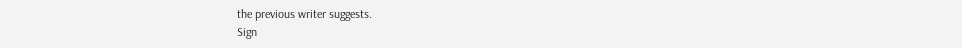the previous writer suggests.
Sign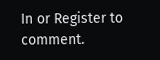In or Register to comment.